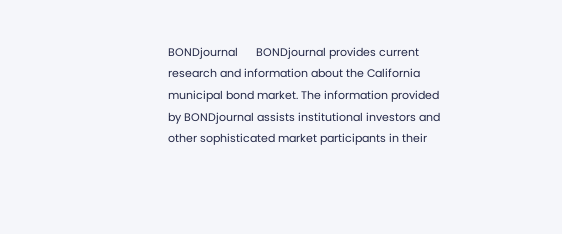BONDjournal      BONDjournal provides current research and information about the California municipal bond market. The information provided by BONDjournal assists institutional investors and other sophisticated market participants in their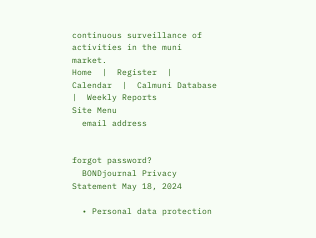continuous surveillance of activities in the muni market.
Home  |  Register  |  Calendar  |  Calmuni Database  |  Weekly Reports
Site Menu
  email address


forgot password?
  BONDjournal Privacy Statement May 18, 2024

  • Personal data protection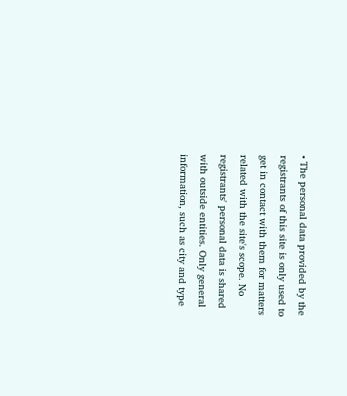• The personal data provided by the registrants of this site is only used to get in contact with them for matters related with the site's scope. No registrants' personal data is shared with outside entities. Only general information, such as city and type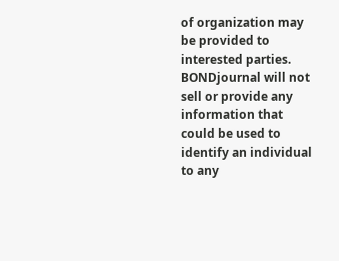of organization may be provided to interested parties. BONDjournal will not sell or provide any information that could be used to identify an individual to any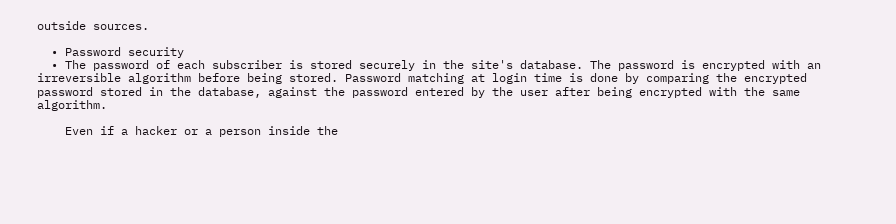outside sources.

  • Password security
  • The password of each subscriber is stored securely in the site's database. The password is encrypted with an irreversible algorithm before being stored. Password matching at login time is done by comparing the encrypted password stored in the database, against the password entered by the user after being encrypted with the same algorithm.

    Even if a hacker or a person inside the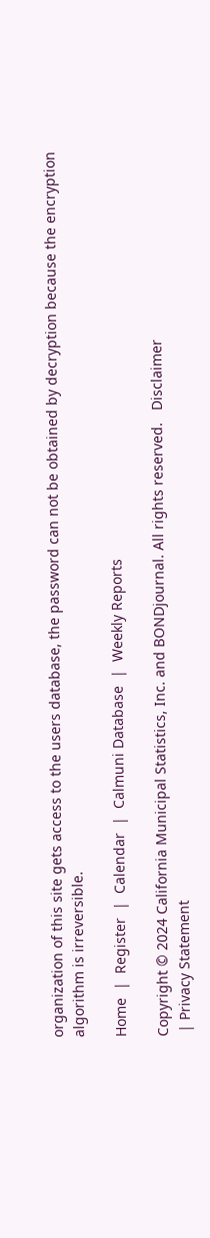organization of this site gets access to the users database, the password can not be obtained by decryption because the encryption algorithm is irreversible.

Home  |  Register  |  Calendar  |  Calmuni Database  |  Weekly Reports

Copyright © 2024 California Municipal Statistics, Inc. and BONDjournal. All rights reserved.   Disclaimer
 | Privacy Statement